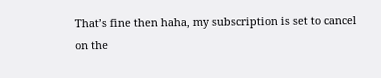That’s fine then haha, my subscription is set to cancel on the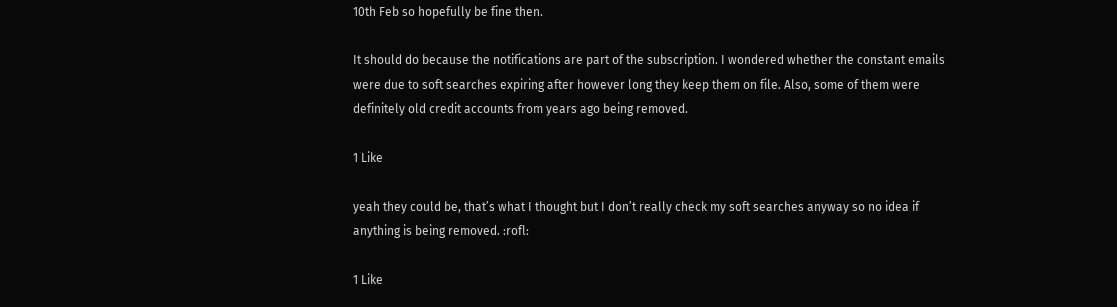10th Feb so hopefully be fine then.

It should do because the notifications are part of the subscription. I wondered whether the constant emails were due to soft searches expiring after however long they keep them on file. Also, some of them were definitely old credit accounts from years ago being removed.

1 Like

yeah they could be, that’s what I thought but I don’t really check my soft searches anyway so no idea if anything is being removed. :rofl:

1 Like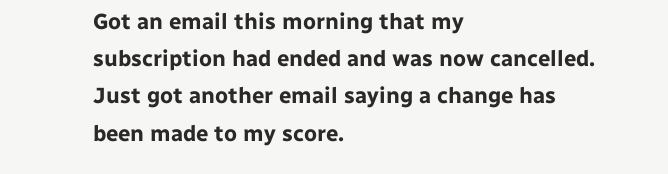Got an email this morning that my subscription had ended and was now cancelled. Just got another email saying a change has been made to my score.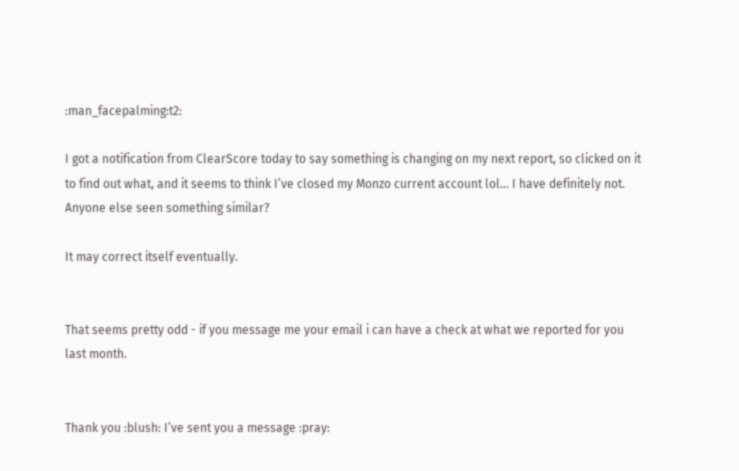:man_facepalming:t2:

I got a notification from ClearScore today to say something is changing on my next report, so clicked on it to find out what, and it seems to think I’ve closed my Monzo current account lol… I have definitely not.
Anyone else seen something similar?

It may correct itself eventually.


That seems pretty odd - if you message me your email i can have a check at what we reported for you last month.


Thank you :blush: I’ve sent you a message :pray: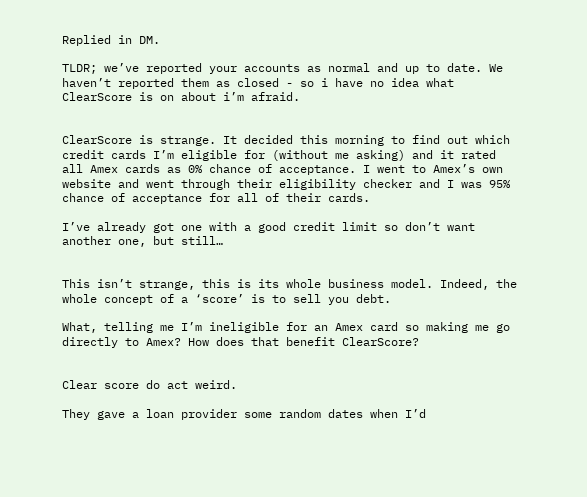Replied in DM.

TLDR; we’ve reported your accounts as normal and up to date. We haven’t reported them as closed - so i have no idea what ClearScore is on about i’m afraid.


ClearScore is strange. It decided this morning to find out which credit cards I’m eligible for (without me asking) and it rated all Amex cards as 0% chance of acceptance. I went to Amex’s own website and went through their eligibility checker and I was 95% chance of acceptance for all of their cards.

I’ve already got one with a good credit limit so don’t want another one, but still…


This isn’t strange, this is its whole business model. Indeed, the whole concept of a ‘score’ is to sell you debt.

What, telling me I’m ineligible for an Amex card so making me go directly to Amex? How does that benefit ClearScore?


Clear score do act weird.

They gave a loan provider some random dates when I’d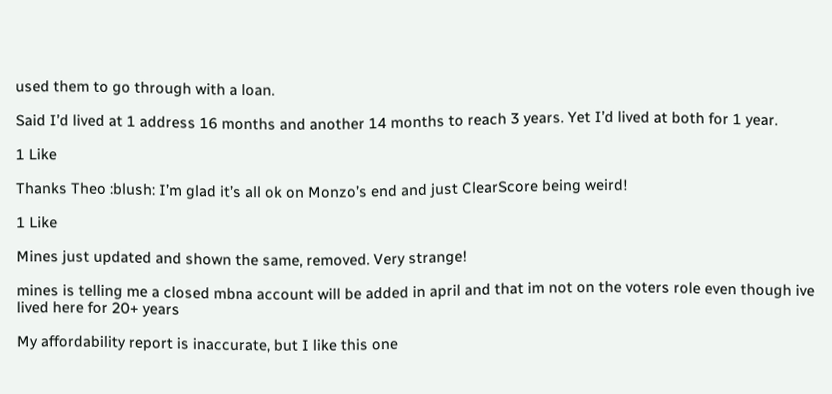used them to go through with a loan.

Said I’d lived at 1 address 16 months and another 14 months to reach 3 years. Yet I’d lived at both for 1 year.

1 Like

Thanks Theo :blush: I’m glad it’s all ok on Monzo’s end and just ClearScore being weird!

1 Like

Mines just updated and shown the same, removed. Very strange!

mines is telling me a closed mbna account will be added in april and that im not on the voters role even though ive lived here for 20+ years

My affordability report is inaccurate, but I like this one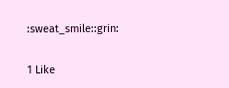:sweat_smile::grin:

1 Like